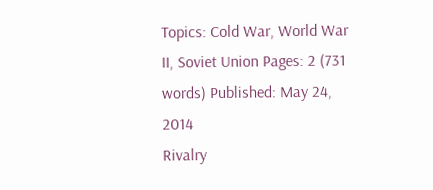Topics: Cold War, World War II, Soviet Union Pages: 2 (731 words) Published: May 24, 2014
Rivalry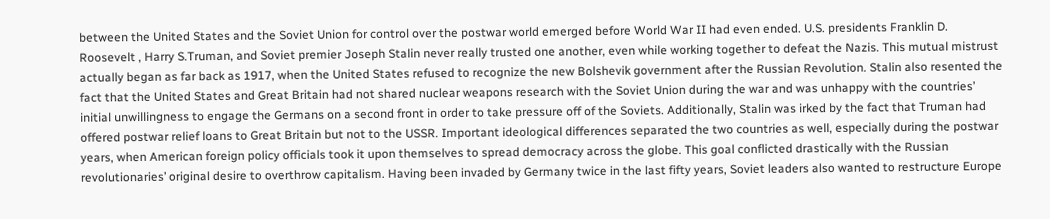between the United States and the Soviet Union for control over the postwar world emerged before World War II had even ended. U.S. presidents Franklin D. Roosevelt , Harry S.Truman, and Soviet premier Joseph Stalin never really trusted one another, even while working together to defeat the Nazis. This mutual mistrust actually began as far back as 1917, when the United States refused to recognize the new Bolshevik government after the Russian Revolution. Stalin also resented the fact that the United States and Great Britain had not shared nuclear weapons research with the Soviet Union during the war and was unhappy with the countries’ initial unwillingness to engage the Germans on a second front in order to take pressure off of the Soviets. Additionally, Stalin was irked by the fact that Truman had offered postwar relief loans to Great Britain but not to the USSR. Important ideological differences separated the two countries as well, especially during the postwar years, when American foreign policy officials took it upon themselves to spread democracy across the globe. This goal conflicted drastically with the Russian revolutionaries’ original desire to overthrow capitalism. Having been invaded by Germany twice in the last fifty years, Soviet leaders also wanted to restructure Europe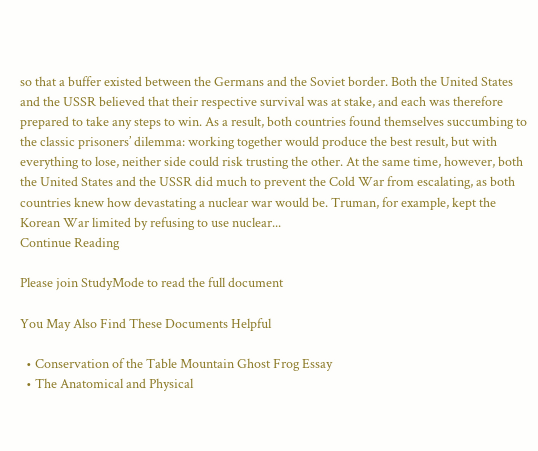so that a buffer existed between the Germans and the Soviet border. Both the United States and the USSR believed that their respective survival was at stake, and each was therefore prepared to take any steps to win. As a result, both countries found themselves succumbing to the classic prisoners’ dilemma: working together would produce the best result, but with everything to lose, neither side could risk trusting the other. At the same time, however, both the United States and the USSR did much to prevent the Cold War from escalating, as both countries knew how devastating a nuclear war would be. Truman, for example, kept the Korean War limited by refusing to use nuclear...
Continue Reading

Please join StudyMode to read the full document

You May Also Find These Documents Helpful

  • Conservation of the Table Mountain Ghost Frog Essay
  • The Anatomical and Physical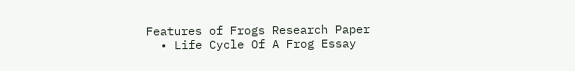Features of Frogs Research Paper
  • Life Cycle Of A Frog Essay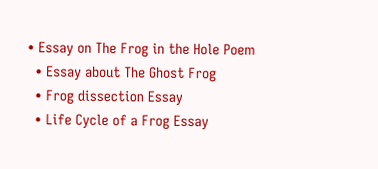• Essay on The Frog in the Hole Poem
  • Essay about The Ghost Frog
  • Frog dissection Essay
  • Life Cycle of a Frog Essay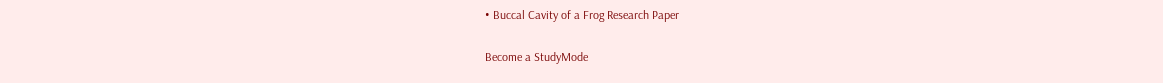• Buccal Cavity of a Frog Research Paper

Become a StudyMode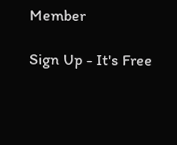Member

Sign Up - It's Free